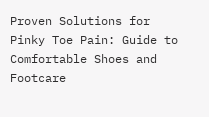Proven Solutions for Pinky Toe Pain: Guide to Comfortable Shoes and Footcare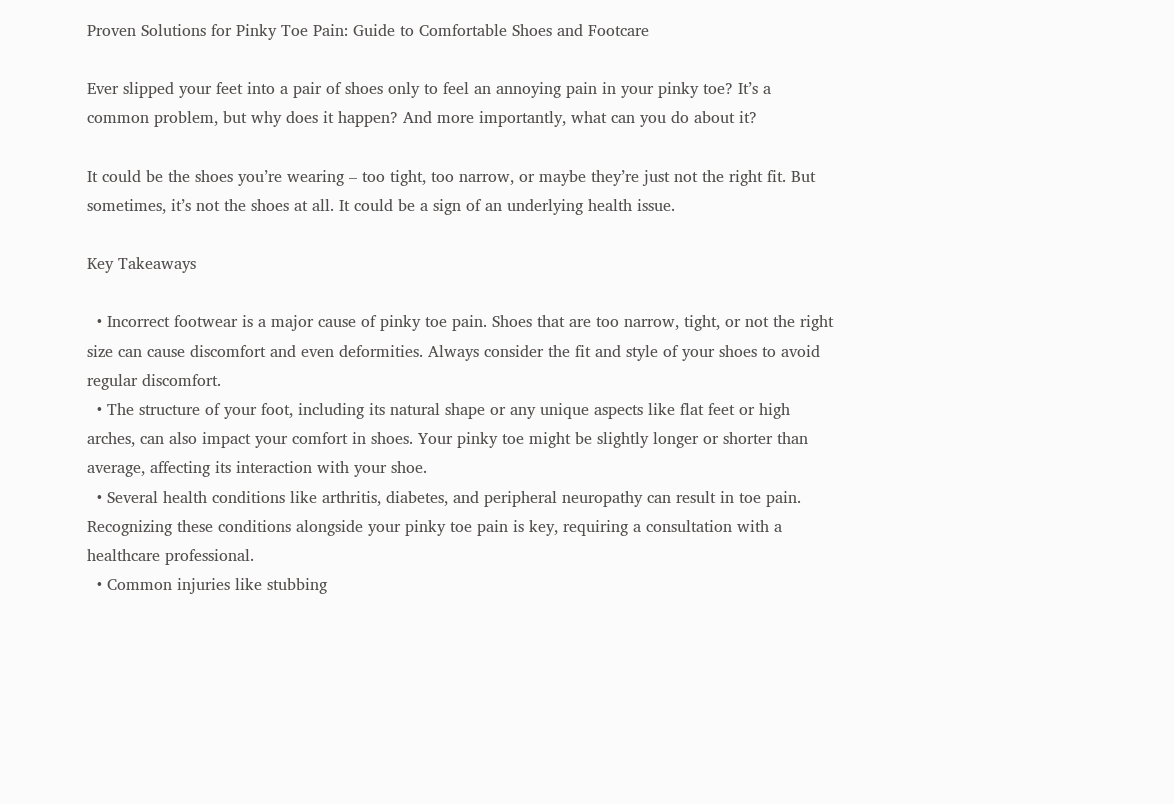Proven Solutions for Pinky Toe Pain: Guide to Comfortable Shoes and Footcare

Ever slipped your feet into a pair of shoes only to feel an annoying pain in your pinky toe? It’s a common problem, but why does it happen? And more importantly, what can you do about it?

It could be the shoes you’re wearing – too tight, too narrow, or maybe they’re just not the right fit. But sometimes, it’s not the shoes at all. It could be a sign of an underlying health issue.

Key Takeaways

  • Incorrect footwear is a major cause of pinky toe pain. Shoes that are too narrow, tight, or not the right size can cause discomfort and even deformities. Always consider the fit and style of your shoes to avoid regular discomfort.
  • The structure of your foot, including its natural shape or any unique aspects like flat feet or high arches, can also impact your comfort in shoes. Your pinky toe might be slightly longer or shorter than average, affecting its interaction with your shoe.
  • Several health conditions like arthritis, diabetes, and peripheral neuropathy can result in toe pain. Recognizing these conditions alongside your pinky toe pain is key, requiring a consultation with a healthcare professional.
  • Common injuries like stubbing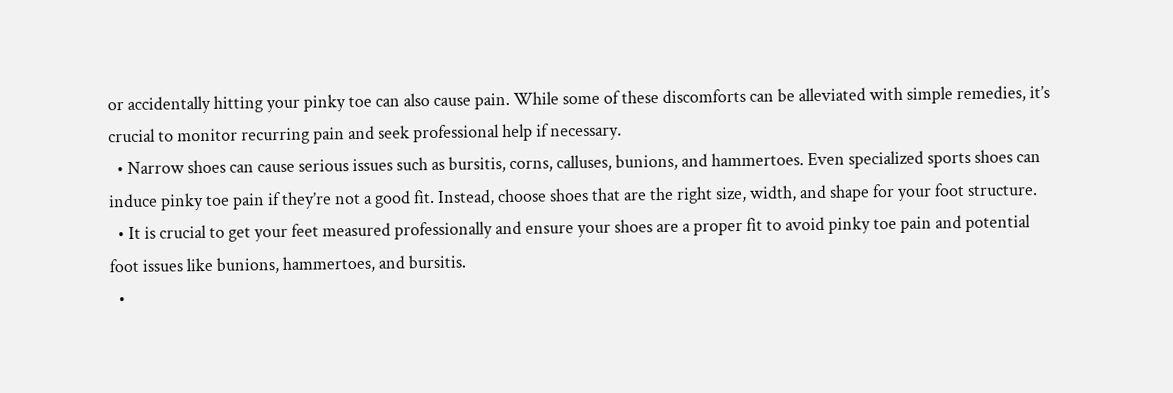or accidentally hitting your pinky toe can also cause pain. While some of these discomforts can be alleviated with simple remedies, it’s crucial to monitor recurring pain and seek professional help if necessary.
  • Narrow shoes can cause serious issues such as bursitis, corns, calluses, bunions, and hammertoes. Even specialized sports shoes can induce pinky toe pain if they’re not a good fit. Instead, choose shoes that are the right size, width, and shape for your foot structure.
  • It is crucial to get your feet measured professionally and ensure your shoes are a proper fit to avoid pinky toe pain and potential foot issues like bunions, hammertoes, and bursitis.
  •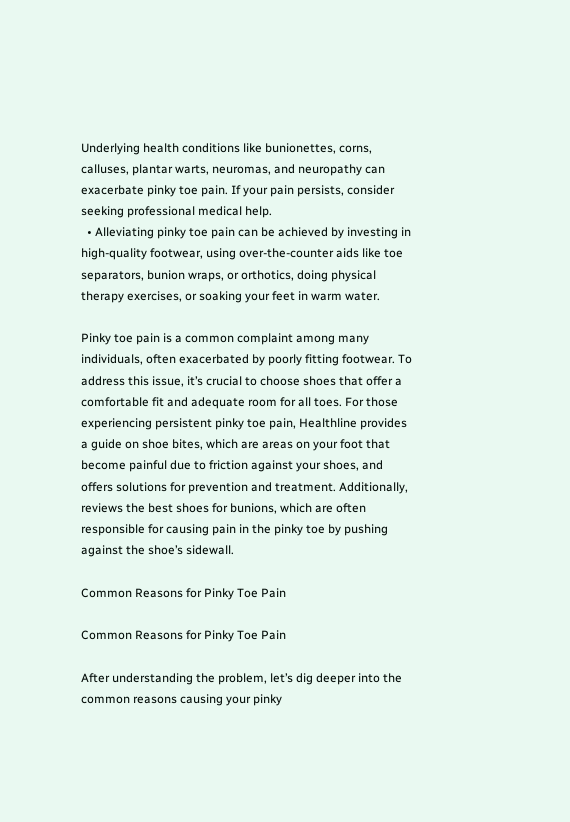Underlying health conditions like bunionettes, corns, calluses, plantar warts, neuromas, and neuropathy can exacerbate pinky toe pain. If your pain persists, consider seeking professional medical help.
  • Alleviating pinky toe pain can be achieved by investing in high-quality footwear, using over-the-counter aids like toe separators, bunion wraps, or orthotics, doing physical therapy exercises, or soaking your feet in warm water.

Pinky toe pain is a common complaint among many individuals, often exacerbated by poorly fitting footwear. To address this issue, it’s crucial to choose shoes that offer a comfortable fit and adequate room for all toes. For those experiencing persistent pinky toe pain, Healthline provides a guide on shoe bites, which are areas on your foot that become painful due to friction against your shoes, and offers solutions for prevention and treatment. Additionally, reviews the best shoes for bunions, which are often responsible for causing pain in the pinky toe by pushing against the shoe’s sidewall.

Common Reasons for Pinky Toe Pain

Common Reasons for Pinky Toe Pain

After understanding the problem, let’s dig deeper into the common reasons causing your pinky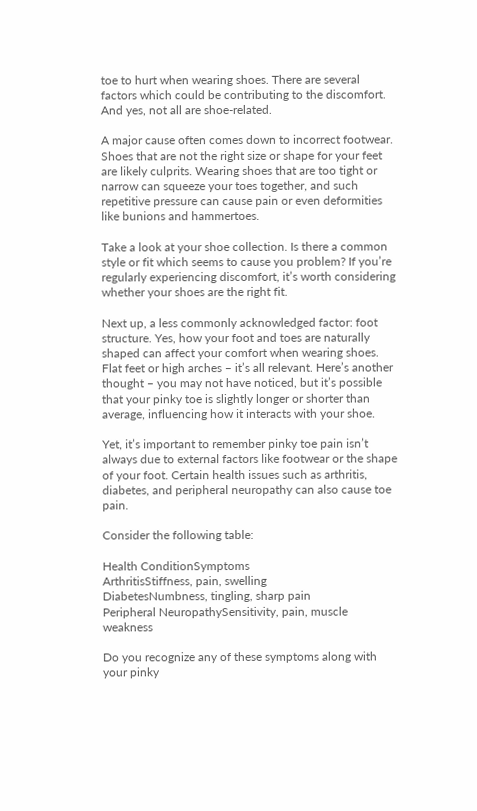toe to hurt when wearing shoes. There are several factors which could be contributing to the discomfort. And yes, not all are shoe-related.

A major cause often comes down to incorrect footwear. Shoes that are not the right size or shape for your feet are likely culprits. Wearing shoes that are too tight or narrow can squeeze your toes together, and such repetitive pressure can cause pain or even deformities like bunions and hammertoes.

Take a look at your shoe collection. Is there a common style or fit which seems to cause you problem? If you’re regularly experiencing discomfort, it’s worth considering whether your shoes are the right fit.

Next up, a less commonly acknowledged factor: foot structure. Yes, how your foot and toes are naturally shaped can affect your comfort when wearing shoes. Flat feet or high arches – it’s all relevant. Here’s another thought – you may not have noticed, but it’s possible that your pinky toe is slightly longer or shorter than average, influencing how it interacts with your shoe.

Yet, it’s important to remember pinky toe pain isn’t always due to external factors like footwear or the shape of your foot. Certain health issues such as arthritis, diabetes, and peripheral neuropathy can also cause toe pain.

Consider the following table:

Health ConditionSymptoms
ArthritisStiffness, pain, swelling
DiabetesNumbness, tingling, sharp pain
Peripheral NeuropathySensitivity, pain, muscle weakness

Do you recognize any of these symptoms along with your pinky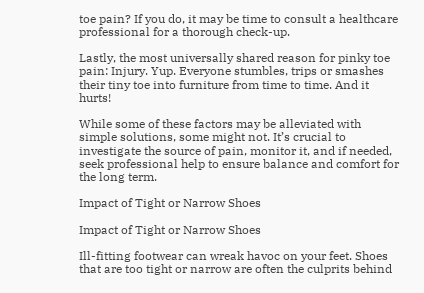toe pain? If you do, it may be time to consult a healthcare professional for a thorough check-up.

Lastly, the most universally shared reason for pinky toe pain: Injury. Yup. Everyone stumbles, trips or smashes their tiny toe into furniture from time to time. And it hurts!

While some of these factors may be alleviated with simple solutions, some might not. It’s crucial to investigate the source of pain, monitor it, and if needed, seek professional help to ensure balance and comfort for the long term.

Impact of Tight or Narrow Shoes

Impact of Tight or Narrow Shoes

Ill-fitting footwear can wreak havoc on your feet. Shoes that are too tight or narrow are often the culprits behind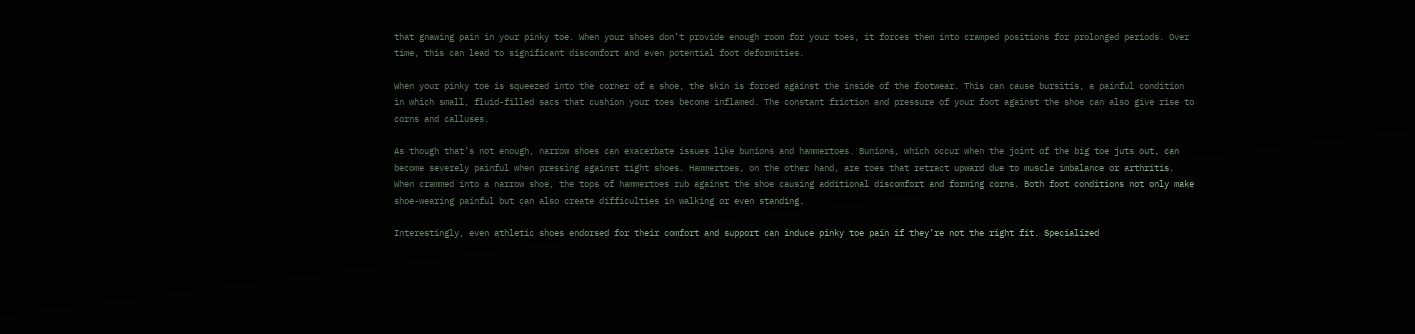that gnawing pain in your pinky toe. When your shoes don’t provide enough room for your toes, it forces them into cramped positions for prolonged periods. Over time, this can lead to significant discomfort and even potential foot deformities.

When your pinky toe is squeezed into the corner of a shoe, the skin is forced against the inside of the footwear. This can cause bursitis, a painful condition in which small, fluid-filled sacs that cushion your toes become inflamed. The constant friction and pressure of your foot against the shoe can also give rise to corns and calluses.

As though that’s not enough, narrow shoes can exacerbate issues like bunions and hammertoes. Bunions, which occur when the joint of the big toe juts out, can become severely painful when pressing against tight shoes. Hammertoes, on the other hand, are toes that retract upward due to muscle imbalance or arthritis. When crammed into a narrow shoe, the tops of hammertoes rub against the shoe causing additional discomfort and forming corns. Both foot conditions not only make shoe-wearing painful but can also create difficulties in walking or even standing.

Interestingly, even athletic shoes endorsed for their comfort and support can induce pinky toe pain if they’re not the right fit. Specialized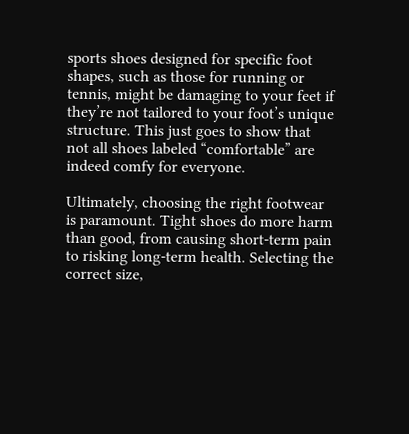sports shoes designed for specific foot shapes, such as those for running or tennis, might be damaging to your feet if they’re not tailored to your foot’s unique structure. This just goes to show that not all shoes labeled “comfortable” are indeed comfy for everyone.

Ultimately, choosing the right footwear is paramount. Tight shoes do more harm than good, from causing short-term pain to risking long-term health. Selecting the correct size,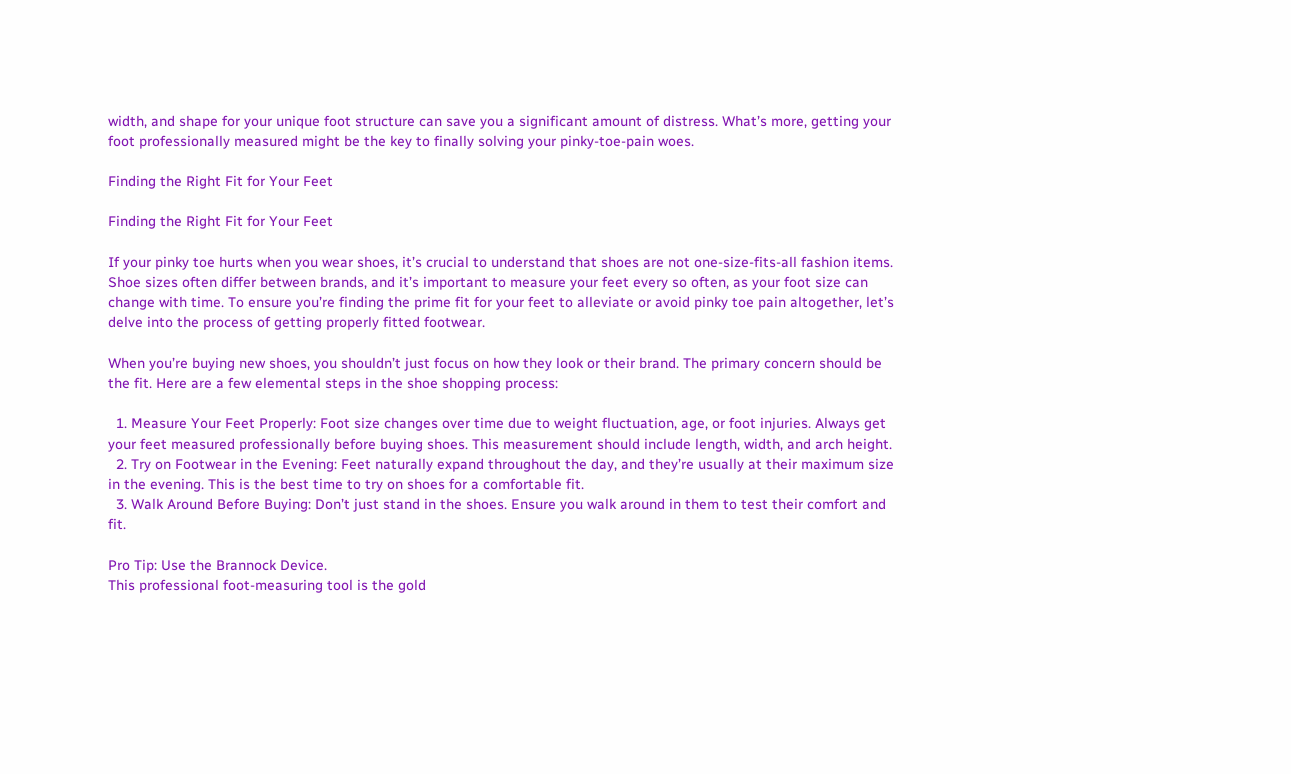width, and shape for your unique foot structure can save you a significant amount of distress. What’s more, getting your foot professionally measured might be the key to finally solving your pinky-toe-pain woes.

Finding the Right Fit for Your Feet

Finding the Right Fit for Your Feet

If your pinky toe hurts when you wear shoes, it’s crucial to understand that shoes are not one-size-fits-all fashion items. Shoe sizes often differ between brands, and it’s important to measure your feet every so often, as your foot size can change with time. To ensure you’re finding the prime fit for your feet to alleviate or avoid pinky toe pain altogether, let’s delve into the process of getting properly fitted footwear.

When you’re buying new shoes, you shouldn’t just focus on how they look or their brand. The primary concern should be the fit. Here are a few elemental steps in the shoe shopping process:

  1. Measure Your Feet Properly: Foot size changes over time due to weight fluctuation, age, or foot injuries. Always get your feet measured professionally before buying shoes. This measurement should include length, width, and arch height.
  2. Try on Footwear in the Evening: Feet naturally expand throughout the day, and they’re usually at their maximum size in the evening. This is the best time to try on shoes for a comfortable fit.
  3. Walk Around Before Buying: Don’t just stand in the shoes. Ensure you walk around in them to test their comfort and fit.

Pro Tip: Use the Brannock Device.
This professional foot-measuring tool is the gold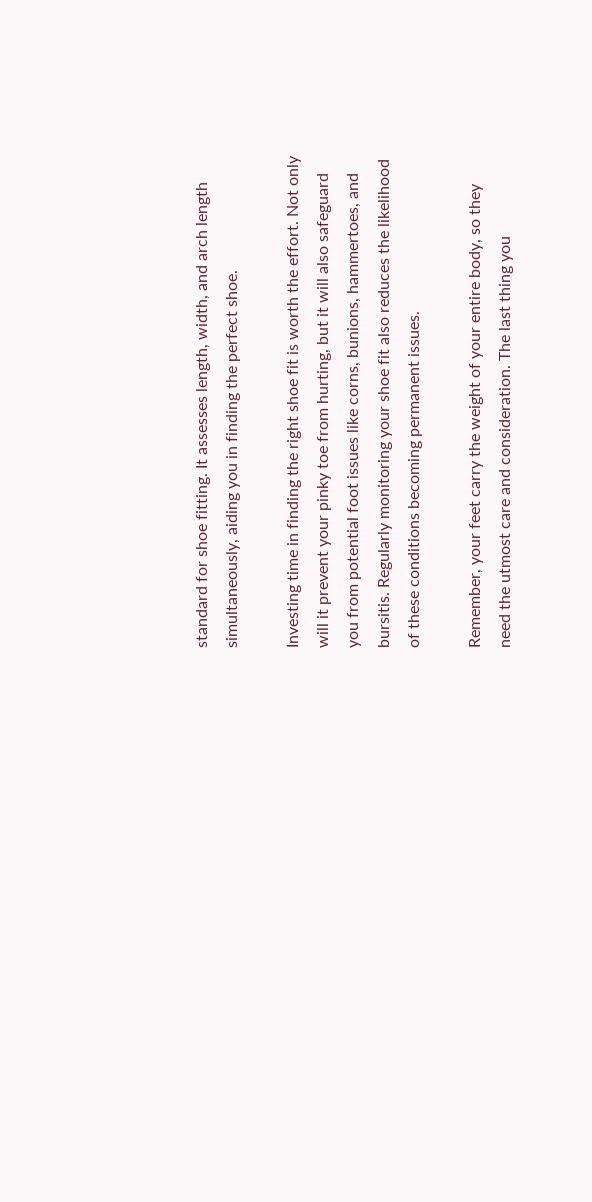standard for shoe fitting. It assesses length, width, and arch length simultaneously, aiding you in finding the perfect shoe.

Investing time in finding the right shoe fit is worth the effort. Not only will it prevent your pinky toe from hurting, but it will also safeguard you from potential foot issues like corns, bunions, hammertoes, and bursitis. Regularly monitoring your shoe fit also reduces the likelihood of these conditions becoming permanent issues.

Remember, your feet carry the weight of your entire body, so they need the utmost care and consideration. The last thing you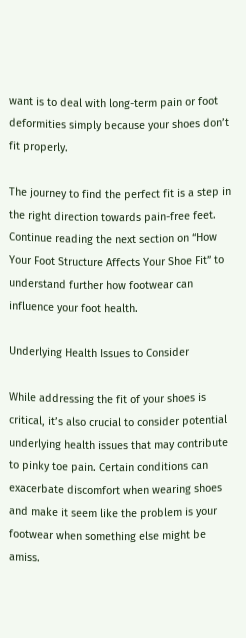want is to deal with long-term pain or foot deformities simply because your shoes don’t fit properly.

The journey to find the perfect fit is a step in the right direction towards pain-free feet. Continue reading the next section on “How Your Foot Structure Affects Your Shoe Fit” to understand further how footwear can influence your foot health.

Underlying Health Issues to Consider

While addressing the fit of your shoes is critical, it’s also crucial to consider potential underlying health issues that may contribute to pinky toe pain. Certain conditions can exacerbate discomfort when wearing shoes and make it seem like the problem is your footwear when something else might be amiss.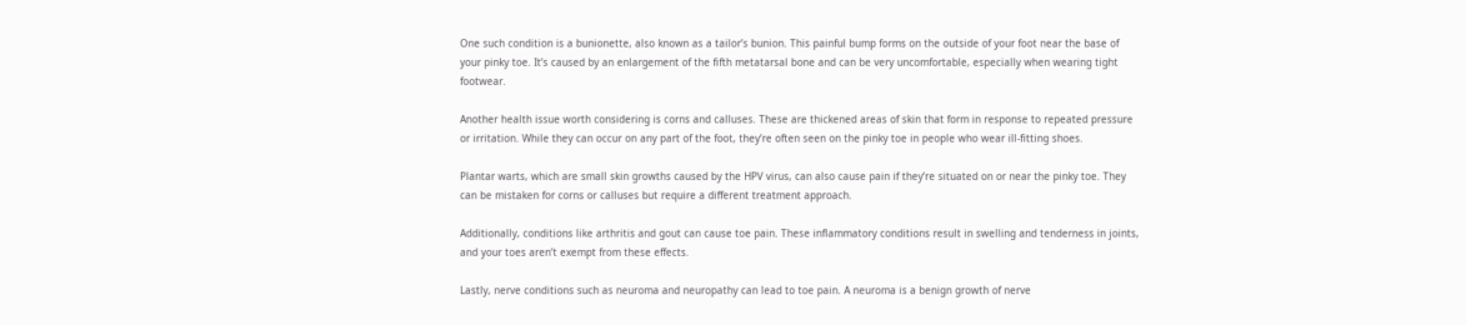One such condition is a bunionette, also known as a tailor’s bunion. This painful bump forms on the outside of your foot near the base of your pinky toe. It’s caused by an enlargement of the fifth metatarsal bone and can be very uncomfortable, especially when wearing tight footwear.

Another health issue worth considering is corns and calluses. These are thickened areas of skin that form in response to repeated pressure or irritation. While they can occur on any part of the foot, they’re often seen on the pinky toe in people who wear ill-fitting shoes.

Plantar warts, which are small skin growths caused by the HPV virus, can also cause pain if they’re situated on or near the pinky toe. They can be mistaken for corns or calluses but require a different treatment approach.

Additionally, conditions like arthritis and gout can cause toe pain. These inflammatory conditions result in swelling and tenderness in joints, and your toes aren’t exempt from these effects.

Lastly, nerve conditions such as neuroma and neuropathy can lead to toe pain. A neuroma is a benign growth of nerve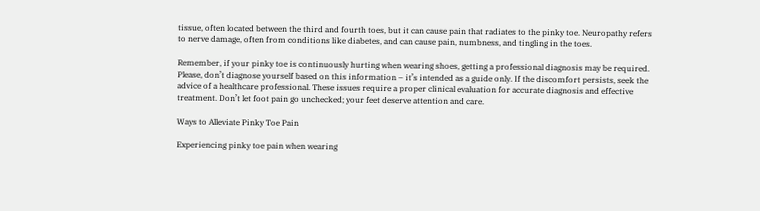tissue, often located between the third and fourth toes, but it can cause pain that radiates to the pinky toe. Neuropathy refers to nerve damage, often from conditions like diabetes, and can cause pain, numbness, and tingling in the toes.

Remember, if your pinky toe is continuously hurting when wearing shoes, getting a professional diagnosis may be required. Please, don’t diagnose yourself based on this information – it’s intended as a guide only. If the discomfort persists, seek the advice of a healthcare professional. These issues require a proper clinical evaluation for accurate diagnosis and effective treatment. Don’t let foot pain go unchecked; your feet deserve attention and care.

Ways to Alleviate Pinky Toe Pain

Experiencing pinky toe pain when wearing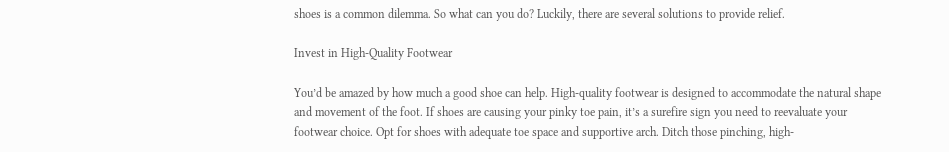shoes is a common dilemma. So what can you do? Luckily, there are several solutions to provide relief.

Invest in High-Quality Footwear

You’d be amazed by how much a good shoe can help. High-quality footwear is designed to accommodate the natural shape and movement of the foot. If shoes are causing your pinky toe pain, it’s a surefire sign you need to reevaluate your footwear choice. Opt for shoes with adequate toe space and supportive arch. Ditch those pinching, high-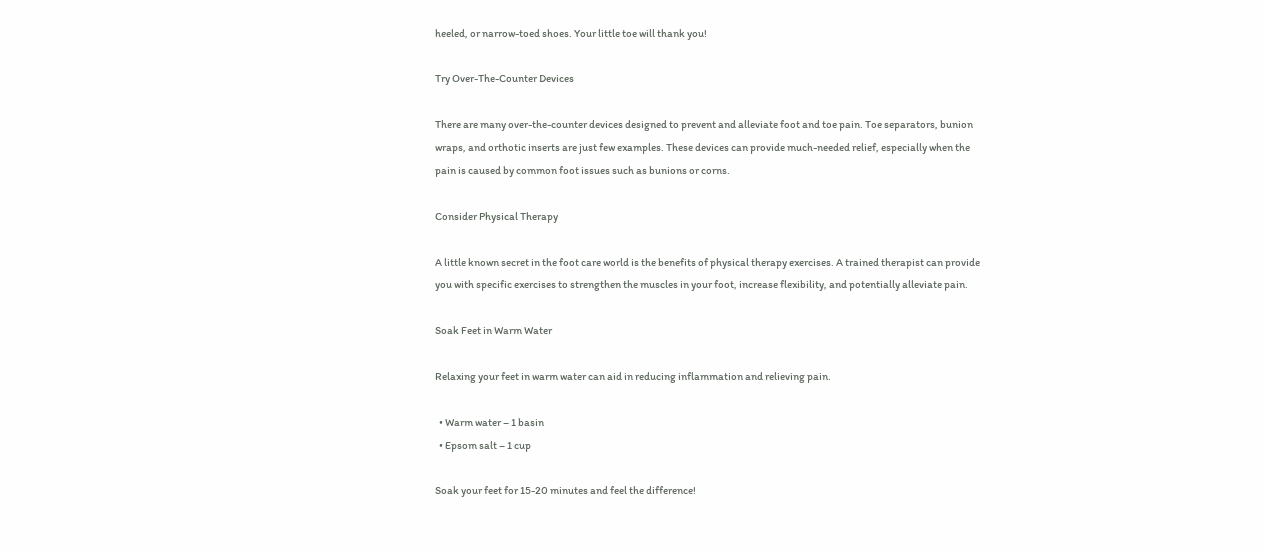heeled, or narrow-toed shoes. Your little toe will thank you!

Try Over-The-Counter Devices

There are many over-the-counter devices designed to prevent and alleviate foot and toe pain. Toe separators, bunion wraps, and orthotic inserts are just few examples. These devices can provide much-needed relief, especially when the pain is caused by common foot issues such as bunions or corns.

Consider Physical Therapy

A little known secret in the foot care world is the benefits of physical therapy exercises. A trained therapist can provide you with specific exercises to strengthen the muscles in your foot, increase flexibility, and potentially alleviate pain.

Soak Feet in Warm Water

Relaxing your feet in warm water can aid in reducing inflammation and relieving pain.

  • Warm water – 1 basin
  • Epsom salt – 1 cup

Soak your feet for 15-20 minutes and feel the difference!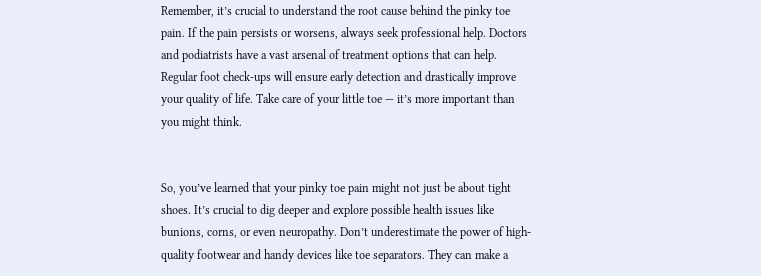Remember, it’s crucial to understand the root cause behind the pinky toe pain. If the pain persists or worsens, always seek professional help. Doctors and podiatrists have a vast arsenal of treatment options that can help. Regular foot check-ups will ensure early detection and drastically improve your quality of life. Take care of your little toe — it’s more important than you might think.


So, you’ve learned that your pinky toe pain might not just be about tight shoes. It’s crucial to dig deeper and explore possible health issues like bunions, corns, or even neuropathy. Don’t underestimate the power of high-quality footwear and handy devices like toe separators. They can make a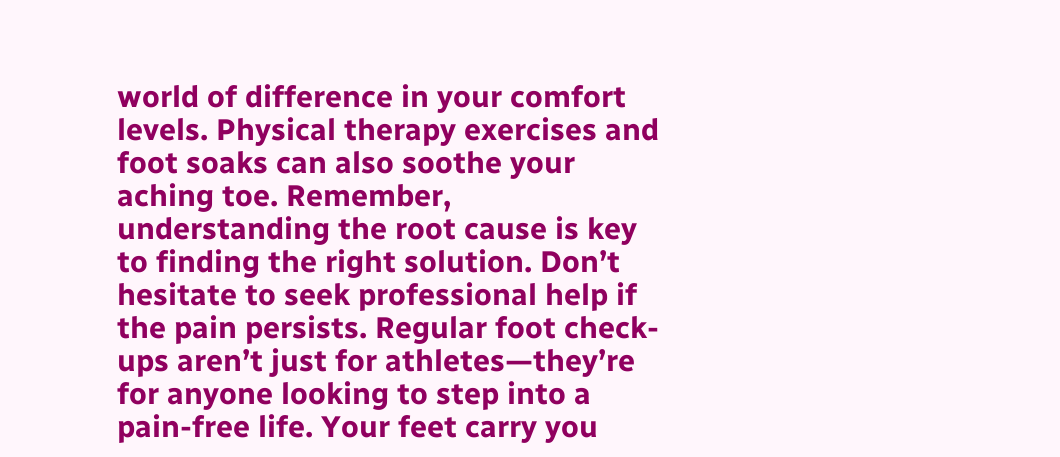world of difference in your comfort levels. Physical therapy exercises and foot soaks can also soothe your aching toe. Remember, understanding the root cause is key to finding the right solution. Don’t hesitate to seek professional help if the pain persists. Regular foot check-ups aren’t just for athletes—they’re for anyone looking to step into a pain-free life. Your feet carry you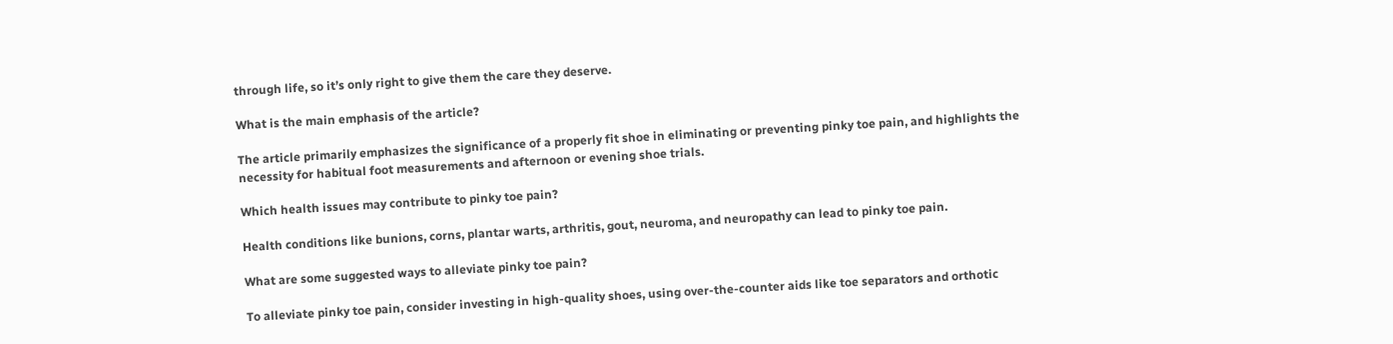through life, so it’s only right to give them the care they deserve.

What is the main emphasis of the article?

The article primarily emphasizes the significance of a properly fit shoe in eliminating or preventing pinky toe pain, and highlights the necessity for habitual foot measurements and afternoon or evening shoe trials.

Which health issues may contribute to pinky toe pain?

Health conditions like bunions, corns, plantar warts, arthritis, gout, neuroma, and neuropathy can lead to pinky toe pain.

What are some suggested ways to alleviate pinky toe pain?

To alleviate pinky toe pain, consider investing in high-quality shoes, using over-the-counter aids like toe separators and orthotic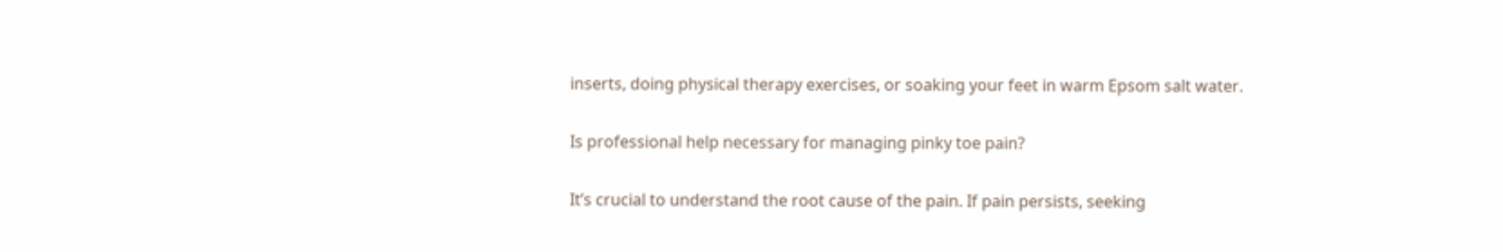inserts, doing physical therapy exercises, or soaking your feet in warm Epsom salt water.

Is professional help necessary for managing pinky toe pain?

It’s crucial to understand the root cause of the pain. If pain persists, seeking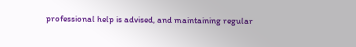professional help is advised, and maintaining regular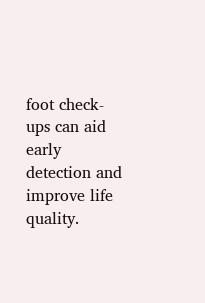foot check-ups can aid early detection and improve life quality.